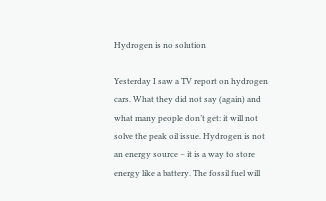Hydrogen is no solution

Yesterday I saw a TV report on hydrogen cars. What they did not say (again) and what many people don’t get: it will not solve the peak oil issue. Hydrogen is not an energy source – it is a way to store energy like a battery. The fossil fuel will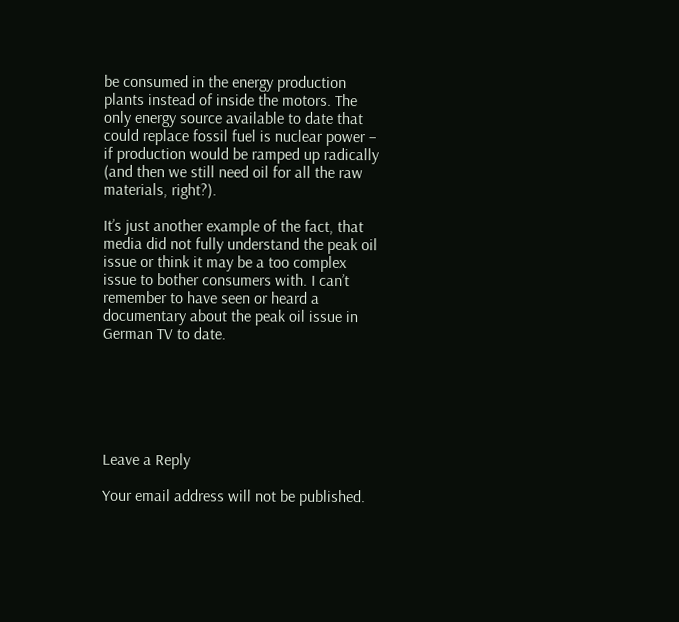be consumed in the energy production plants instead of inside the motors. The only energy source available to date that could replace fossil fuel is nuclear power – if production would be ramped up radically (and then we still need oil for all the raw materials, right?).

It’s just another example of the fact, that media did not fully understand the peak oil issue or think it may be a too complex issue to bother consumers with. I can’t remember to have seen or heard a documentary about the peak oil issue in German TV to date.






Leave a Reply

Your email address will not be published.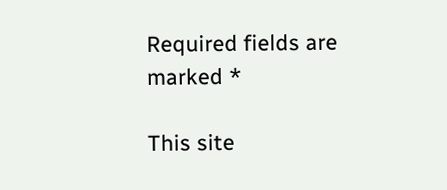Required fields are marked *

This site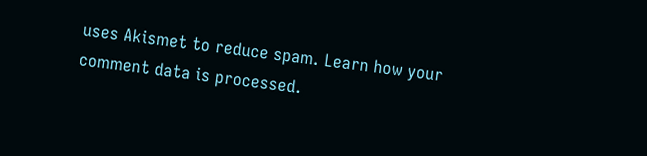uses Akismet to reduce spam. Learn how your comment data is processed.